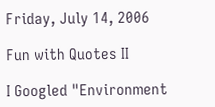Friday, July 14, 2006

Fun with Quotes II

I Googled "Environment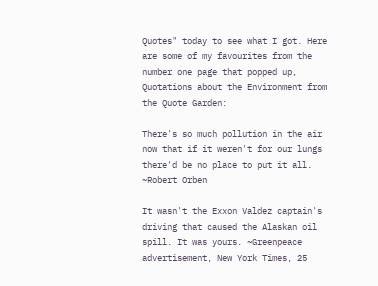Quotes" today to see what I got. Here are some of my favourites from the number one page that popped up, Quotations about the Environment from the Quote Garden:

There's so much pollution in the air now that if it weren't for our lungs there'd be no place to put it all. ~Robert Orben

It wasn't the Exxon Valdez captain's driving that caused the Alaskan oil spill. It was yours. ~Greenpeace advertisement, New York Times, 25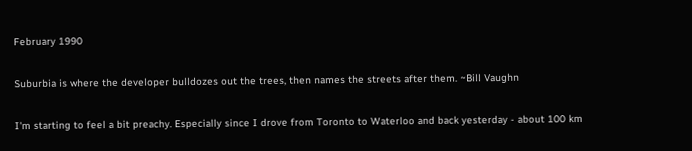February 1990

Suburbia is where the developer bulldozes out the trees, then names the streets after them. ~Bill Vaughn

I'm starting to feel a bit preachy. Especially since I drove from Toronto to Waterloo and back yesterday - about 100 km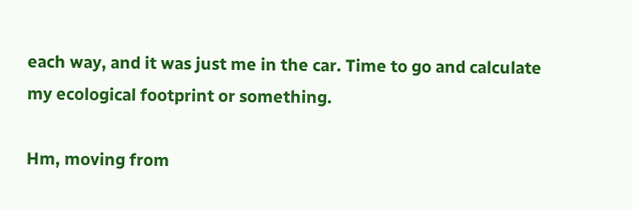each way, and it was just me in the car. Time to go and calculate my ecological footprint or something.

Hm, moving from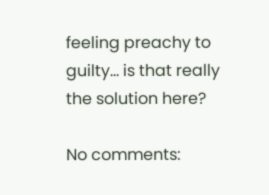feeling preachy to guilty... is that really the solution here?

No comments: